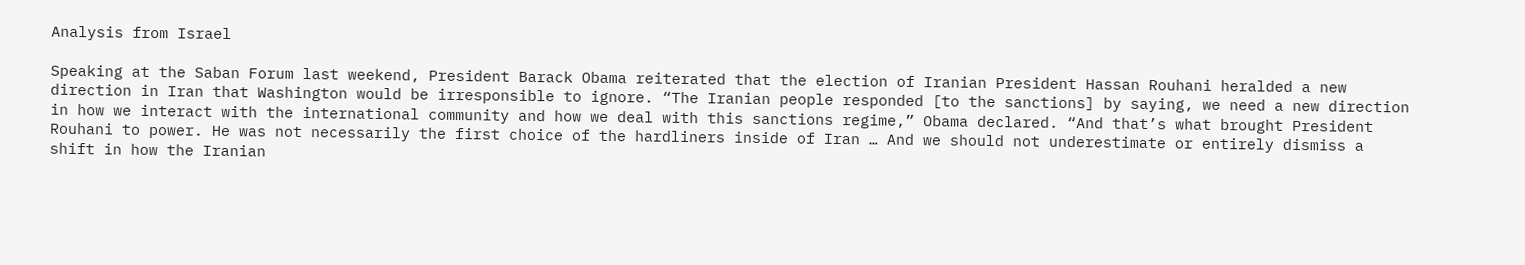Analysis from Israel

Speaking at the Saban Forum last weekend, President Barack Obama reiterated that the election of Iranian President Hassan Rouhani heralded a new direction in Iran that Washington would be irresponsible to ignore. “The Iranian people responded [to the sanctions] by saying, we need a new direction in how we interact with the international community and how we deal with this sanctions regime,” Obama declared. “And that’s what brought President Rouhani to power. He was not necessarily the first choice of the hardliners inside of Iran … And we should not underestimate or entirely dismiss a shift in how the Iranian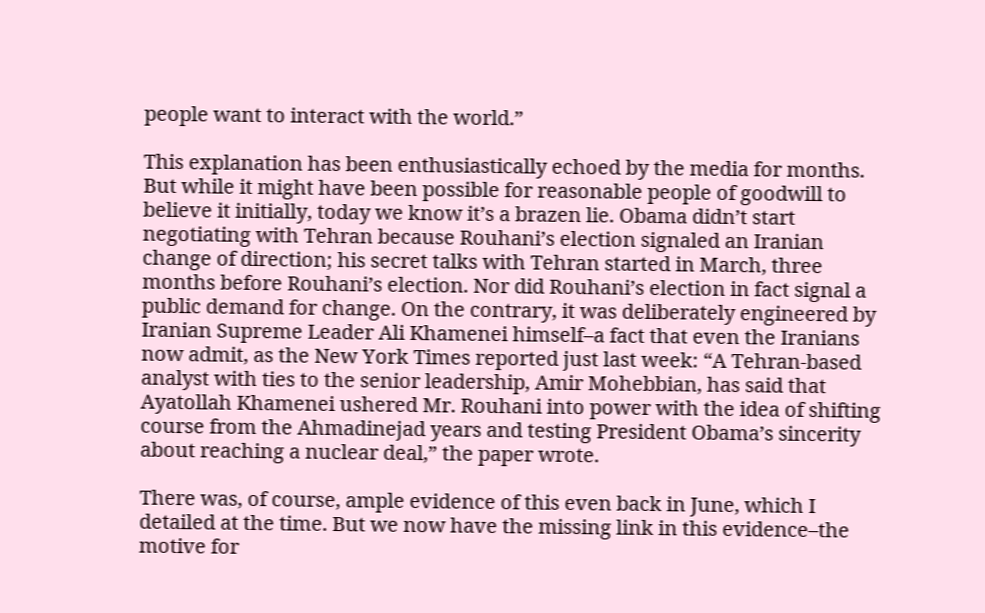people want to interact with the world.”

This explanation has been enthusiastically echoed by the media for months. But while it might have been possible for reasonable people of goodwill to believe it initially, today we know it’s a brazen lie. Obama didn’t start negotiating with Tehran because Rouhani’s election signaled an Iranian change of direction; his secret talks with Tehran started in March, three months before Rouhani’s election. Nor did Rouhani’s election in fact signal a public demand for change. On the contrary, it was deliberately engineered by Iranian Supreme Leader Ali Khamenei himself–a fact that even the Iranians now admit, as the New York Times reported just last week: “A Tehran-based analyst with ties to the senior leadership, Amir Mohebbian, has said that Ayatollah Khamenei ushered Mr. Rouhani into power with the idea of shifting course from the Ahmadinejad years and testing President Obama’s sincerity about reaching a nuclear deal,” the paper wrote.

There was, of course, ample evidence of this even back in June, which I detailed at the time. But we now have the missing link in this evidence–the motive for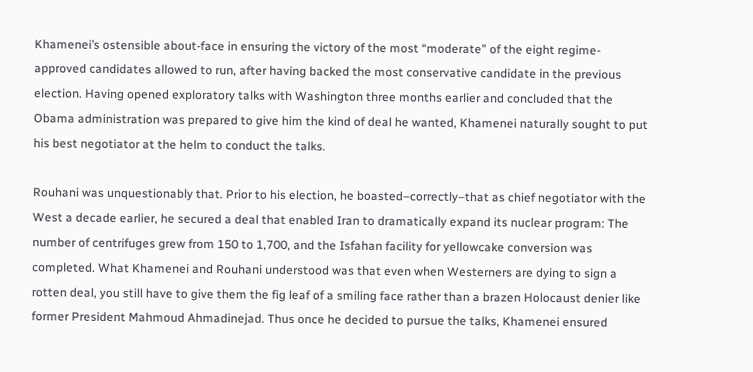Khamenei’s ostensible about-face in ensuring the victory of the most “moderate” of the eight regime-approved candidates allowed to run, after having backed the most conservative candidate in the previous election. Having opened exploratory talks with Washington three months earlier and concluded that the Obama administration was prepared to give him the kind of deal he wanted, Khamenei naturally sought to put his best negotiator at the helm to conduct the talks.

Rouhani was unquestionably that. Prior to his election, he boasted–correctly–that as chief negotiator with the West a decade earlier, he secured a deal that enabled Iran to dramatically expand its nuclear program: The number of centrifuges grew from 150 to 1,700, and the Isfahan facility for yellowcake conversion was completed. What Khamenei and Rouhani understood was that even when Westerners are dying to sign a rotten deal, you still have to give them the fig leaf of a smiling face rather than a brazen Holocaust denier like former President Mahmoud Ahmadinejad. Thus once he decided to pursue the talks, Khamenei ensured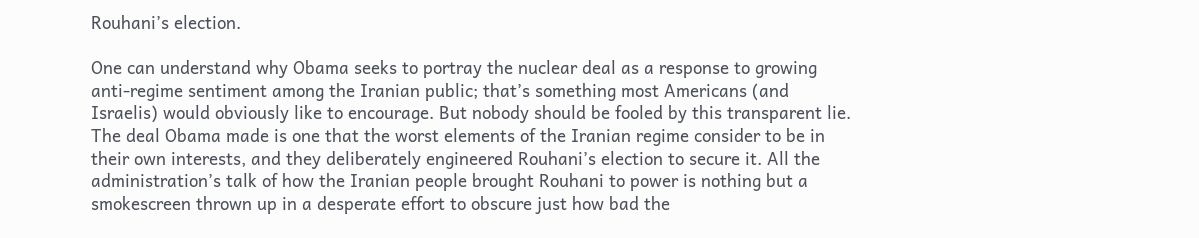Rouhani’s election.

One can understand why Obama seeks to portray the nuclear deal as a response to growing anti-regime sentiment among the Iranian public; that’s something most Americans (and Israelis) would obviously like to encourage. But nobody should be fooled by this transparent lie. The deal Obama made is one that the worst elements of the Iranian regime consider to be in their own interests, and they deliberately engineered Rouhani’s election to secure it. All the administration’s talk of how the Iranian people brought Rouhani to power is nothing but a smokescreen thrown up in a desperate effort to obscure just how bad the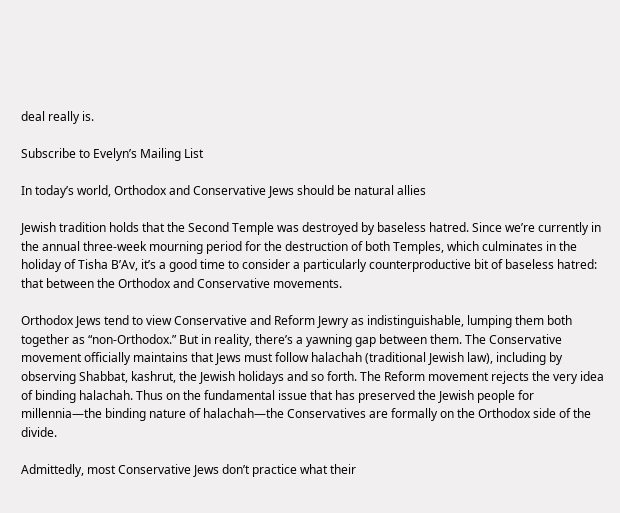deal really is.

Subscribe to Evelyn’s Mailing List

In today’s world, Orthodox and Conservative Jews should be natural allies

Jewish tradition holds that the Second Temple was destroyed by baseless hatred. Since we’re currently in the annual three-week mourning period for the destruction of both Temples, which culminates in the holiday of Tisha B’Av, it’s a good time to consider a particularly counterproductive bit of baseless hatred: that between the Orthodox and Conservative movements.

Orthodox Jews tend to view Conservative and Reform Jewry as indistinguishable, lumping them both together as “non-Orthodox.” But in reality, there’s a yawning gap between them. The Conservative movement officially maintains that Jews must follow halachah (traditional Jewish law), including by observing Shabbat, kashrut, the Jewish holidays and so forth. The Reform movement rejects the very idea of binding halachah. Thus on the fundamental issue that has preserved the Jewish people for millennia—the binding nature of halachah—the Conservatives are formally on the Orthodox side of the divide.

Admittedly, most Conservative Jews don’t practice what their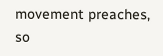movement preaches, so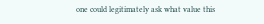one could legitimately ask what value this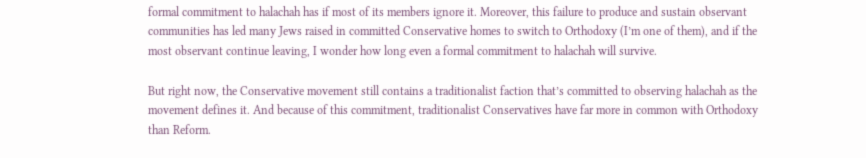formal commitment to halachah has if most of its members ignore it. Moreover, this failure to produce and sustain observant communities has led many Jews raised in committed Conservative homes to switch to Orthodoxy (I’m one of them), and if the most observant continue leaving, I wonder how long even a formal commitment to halachah will survive.

But right now, the Conservative movement still contains a traditionalist faction that’s committed to observing halachah as the movement defines it. And because of this commitment, traditionalist Conservatives have far more in common with Orthodoxy than Reform.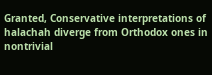Granted, Conservative interpretations of halachah diverge from Orthodox ones in nontrivial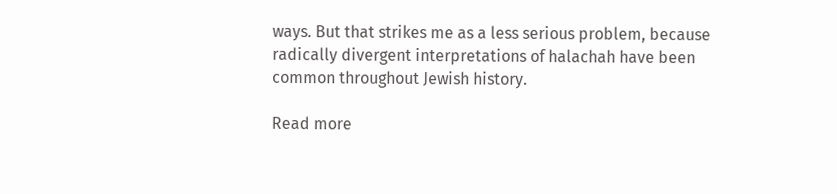ways. But that strikes me as a less serious problem, because radically divergent interpretations of halachah have been common throughout Jewish history.

Read more